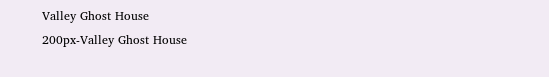Valley Ghost House
200px-Valley Ghost House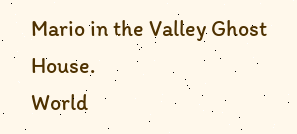Mario in the Valley Ghost House.
World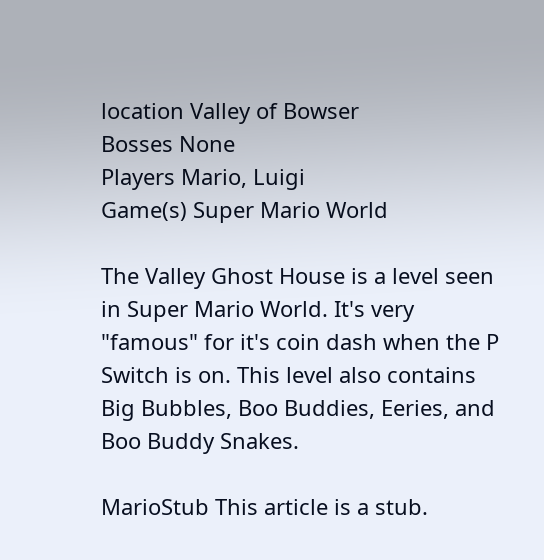location Valley of Bowser
Bosses None
Players Mario, Luigi
Game(s) Super Mario World

The Valley Ghost House is a level seen in Super Mario World. It's very "famous" for it's coin dash when the P Switch is on. This level also contains Big Bubbles, Boo Buddies, Eeries, and Boo Buddy Snakes.

MarioStub This article is a stub.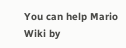You can help Mario Wiki by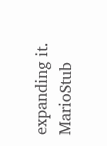expanding it. MarioStub